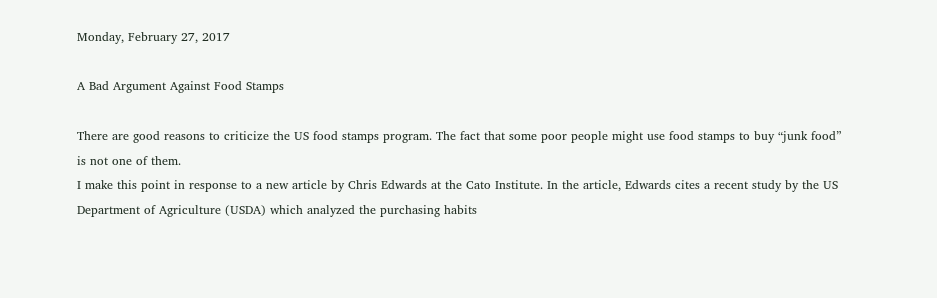Monday, February 27, 2017

A Bad Argument Against Food Stamps

There are good reasons to criticize the US food stamps program. The fact that some poor people might use food stamps to buy “junk food” is not one of them.
I make this point in response to a new article by Chris Edwards at the Cato Institute. In the article, Edwards cites a recent study by the US Department of Agriculture (USDA) which analyzed the purchasing habits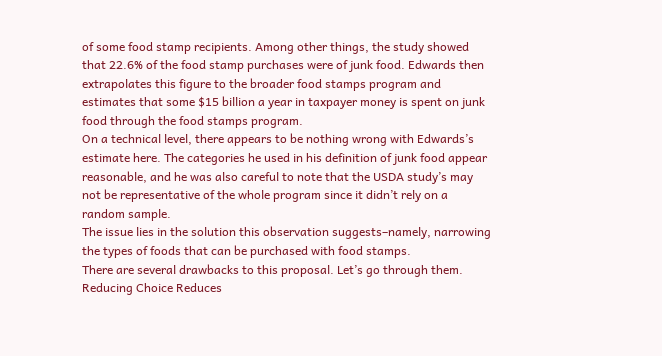of some food stamp recipients. Among other things, the study showed that 22.6% of the food stamp purchases were of junk food. Edwards then extrapolates this figure to the broader food stamps program and estimates that some $15 billion a year in taxpayer money is spent on junk food through the food stamps program.
On a technical level, there appears to be nothing wrong with Edwards’s estimate here. The categories he used in his definition of junk food appear reasonable, and he was also careful to note that the USDA study’s may not be representative of the whole program since it didn’t rely on a random sample.
The issue lies in the solution this observation suggests–namely, narrowing the types of foods that can be purchased with food stamps.
There are several drawbacks to this proposal. Let’s go through them.
Reducing Choice Reduces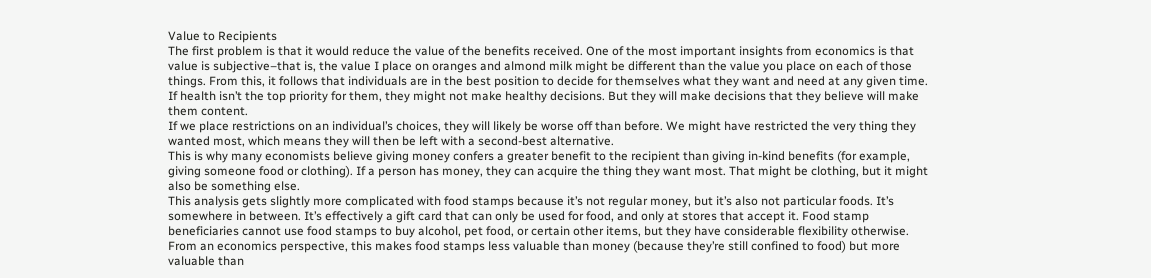Value to Recipients
The first problem is that it would reduce the value of the benefits received. One of the most important insights from economics is that value is subjective–that is, the value I place on oranges and almond milk might be different than the value you place on each of those things. From this, it follows that individuals are in the best position to decide for themselves what they want and need at any given time.
If health isn’t the top priority for them, they might not make healthy decisions. But they will make decisions that they believe will make them content.
If we place restrictions on an individual’s choices, they will likely be worse off than before. We might have restricted the very thing they wanted most, which means they will then be left with a second-best alternative.
This is why many economists believe giving money confers a greater benefit to the recipient than giving in-kind benefits (for example, giving someone food or clothing). If a person has money, they can acquire the thing they want most. That might be clothing, but it might also be something else.
This analysis gets slightly more complicated with food stamps because it’s not regular money, but it’s also not particular foods. It’s somewhere in between. It’s effectively a gift card that can only be used for food, and only at stores that accept it. Food stamp beneficiaries cannot use food stamps to buy alcohol, pet food, or certain other items, but they have considerable flexibility otherwise. From an economics perspective, this makes food stamps less valuable than money (because they’re still confined to food) but more valuable than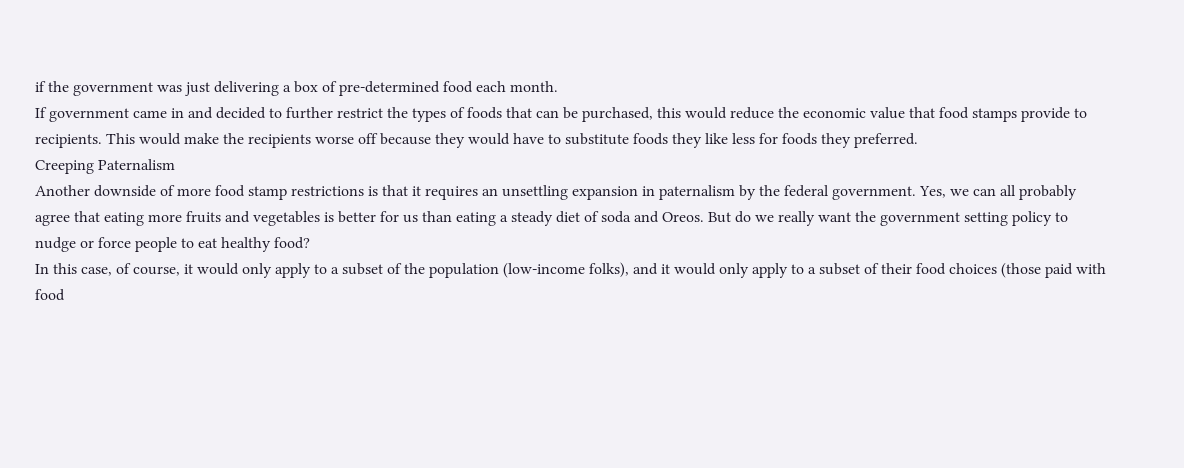if the government was just delivering a box of pre-determined food each month.
If government came in and decided to further restrict the types of foods that can be purchased, this would reduce the economic value that food stamps provide to recipients. This would make the recipients worse off because they would have to substitute foods they like less for foods they preferred.
Creeping Paternalism
Another downside of more food stamp restrictions is that it requires an unsettling expansion in paternalism by the federal government. Yes, we can all probably agree that eating more fruits and vegetables is better for us than eating a steady diet of soda and Oreos. But do we really want the government setting policy to nudge or force people to eat healthy food?
In this case, of course, it would only apply to a subset of the population (low-income folks), and it would only apply to a subset of their food choices (those paid with food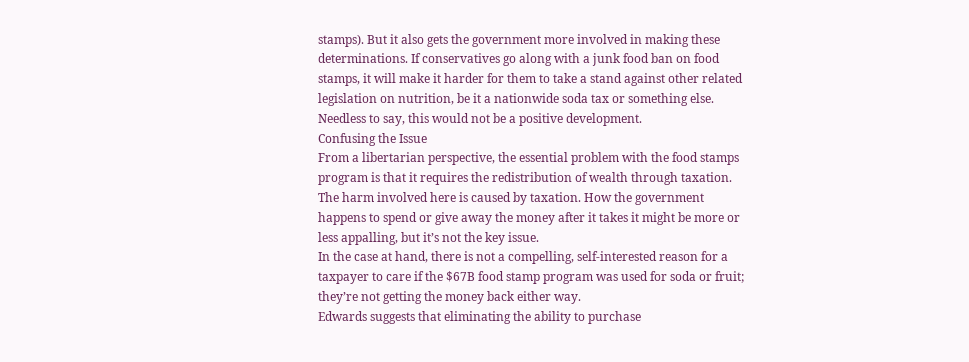stamps). But it also gets the government more involved in making these determinations. If conservatives go along with a junk food ban on food stamps, it will make it harder for them to take a stand against other related legislation on nutrition, be it a nationwide soda tax or something else. Needless to say, this would not be a positive development.
Confusing the Issue
From a libertarian perspective, the essential problem with the food stamps program is that it requires the redistribution of wealth through taxation. The harm involved here is caused by taxation. How the government happens to spend or give away the money after it takes it might be more or less appalling, but it’s not the key issue.
In the case at hand, there is not a compelling, self-interested reason for a taxpayer to care if the $67B food stamp program was used for soda or fruit; they’re not getting the money back either way.
Edwards suggests that eliminating the ability to purchase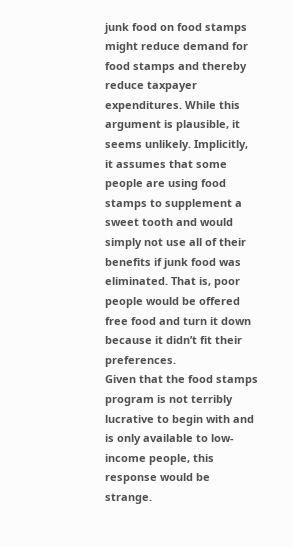junk food on food stamps might reduce demand for food stamps and thereby reduce taxpayer expenditures. While this argument is plausible, it seems unlikely. Implicitly, it assumes that some people are using food stamps to supplement a sweet tooth and would simply not use all of their benefits if junk food was eliminated. That is, poor people would be offered free food and turn it down because it didn’t fit their preferences.
Given that the food stamps program is not terribly lucrative to begin with and is only available to low-income people, this response would be strange.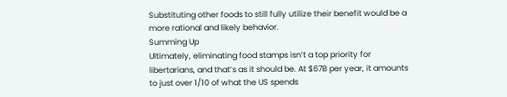Substituting other foods to still fully utilize their benefit would be a more rational and likely behavior.
Summing Up
Ultimately, eliminating food stamps isn’t a top priority for libertarians, and that’s as it should be. At $67B per year, it amounts to just over 1/10 of what the US spends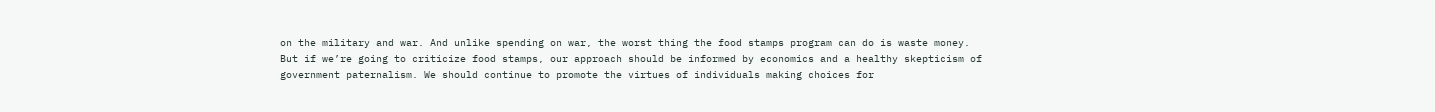on the military and war. And unlike spending on war, the worst thing the food stamps program can do is waste money.
But if we’re going to criticize food stamps, our approach should be informed by economics and a healthy skepticism of government paternalism. We should continue to promote the virtues of individuals making choices for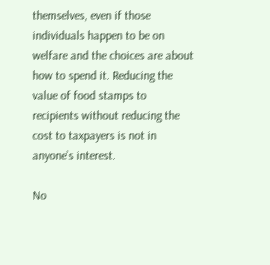themselves, even if those individuals happen to be on welfare and the choices are about how to spend it. Reducing the value of food stamps to recipients without reducing the cost to taxpayers is not in anyone’s interest.

No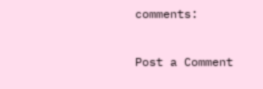comments:

Post a Comment